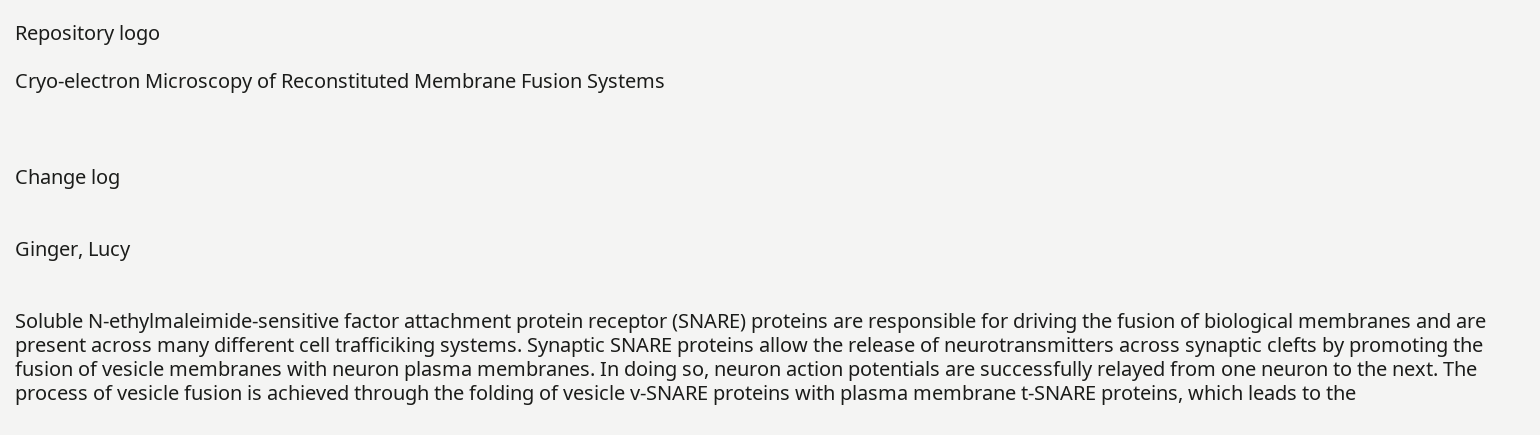Repository logo

Cryo-electron Microscopy of Reconstituted Membrane Fusion Systems



Change log


Ginger, Lucy


Soluble N-ethylmaleimide-sensitive factor attachment protein receptor (SNARE) proteins are responsible for driving the fusion of biological membranes and are present across many different cell trafficiking systems. Synaptic SNARE proteins allow the release of neurotransmitters across synaptic clefts by promoting the fusion of vesicle membranes with neuron plasma membranes. In doing so, neuron action potentials are successfully relayed from one neuron to the next. The process of vesicle fusion is achieved through the folding of vesicle v-SNARE proteins with plasma membrane t-SNARE proteins, which leads to the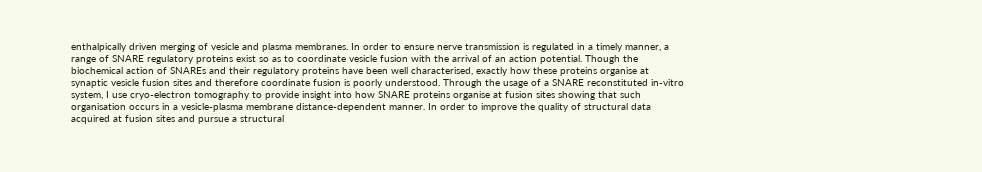enthalpically driven merging of vesicle and plasma membranes. In order to ensure nerve transmission is regulated in a timely manner, a range of SNARE regulatory proteins exist so as to coordinate vesicle fusion with the arrival of an action potential. Though the biochemical action of SNAREs and their regulatory proteins have been well characterised, exactly how these proteins organise at synaptic vesicle fusion sites and therefore coordinate fusion is poorly understood. Through the usage of a SNARE reconstituted in-vitro system, I use cryo-electron tomography to provide insight into how SNARE proteins organise at fusion sites showing that such organisation occurs in a vesicle-plasma membrane distance-dependent manner. In order to improve the quality of structural data acquired at fusion sites and pursue a structural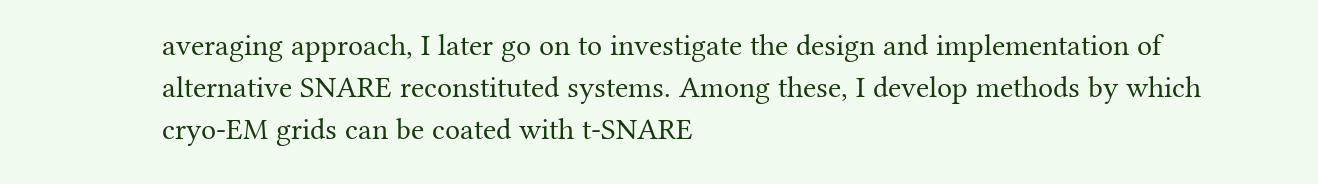averaging approach, I later go on to investigate the design and implementation of alternative SNARE reconstituted systems. Among these, I develop methods by which cryo-EM grids can be coated with t-SNARE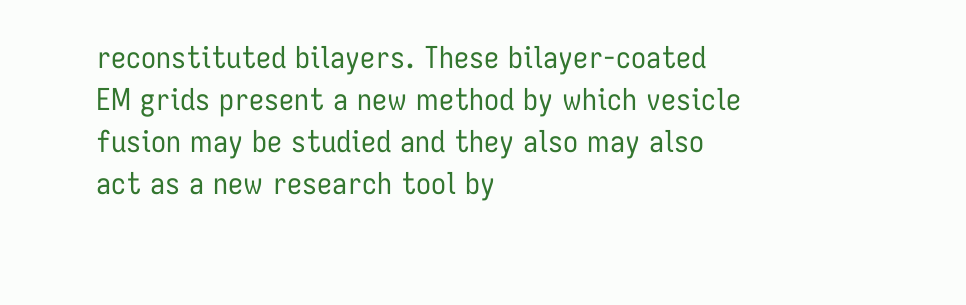reconstituted bilayers. These bilayer-coated EM grids present a new method by which vesicle fusion may be studied and they also may also act as a new research tool by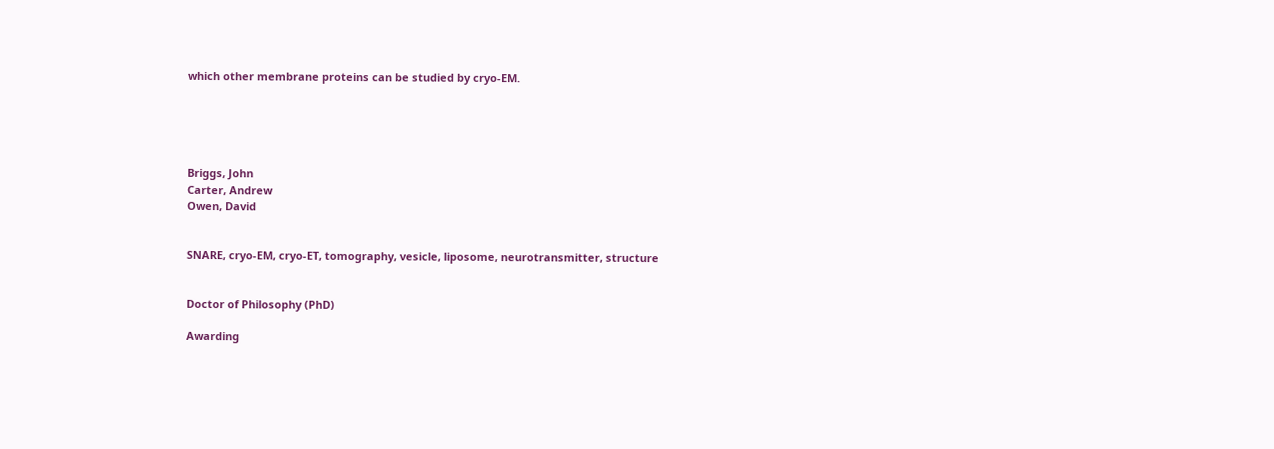which other membrane proteins can be studied by cryo-EM.





Briggs, John
Carter, Andrew
Owen, David


SNARE, cryo-EM, cryo-ET, tomography, vesicle, liposome, neurotransmitter, structure


Doctor of Philosophy (PhD)

Awarding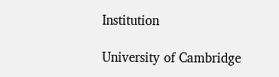Institution

University of Cambridge